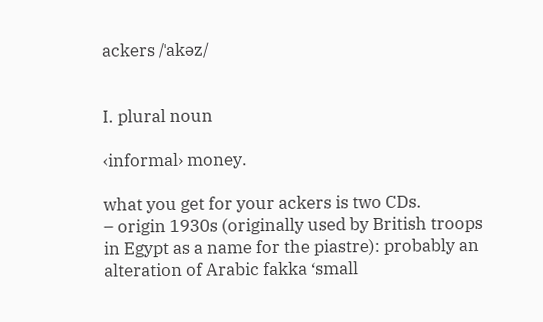ackers /ˈakəz/


I. plural noun

‹informal› money.

what you get for your ackers is two CDs.
– origin 1930s (originally used by British troops in Egypt as a name for the piastre): probably an alteration of Arabic fakka ‘small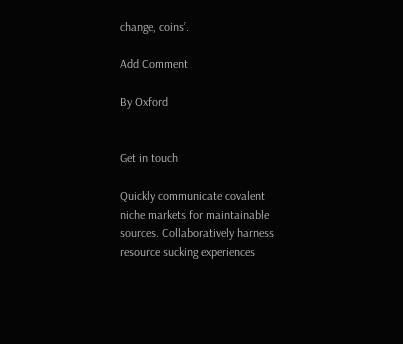change, coins’.

Add Comment

By Oxford


Get in touch

Quickly communicate covalent niche markets for maintainable sources. Collaboratively harness resource sucking experiences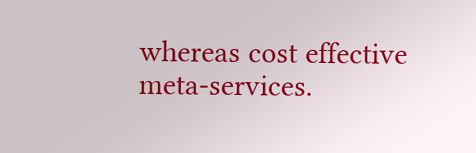whereas cost effective meta-services.